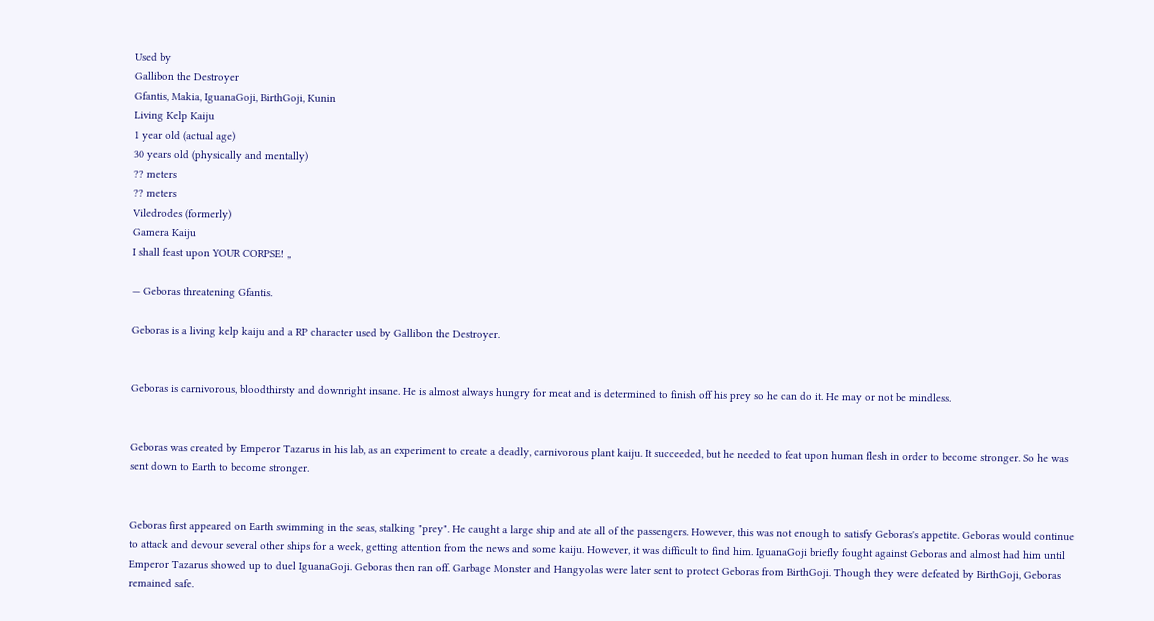Used by
Gallibon the Destroyer
Gfantis, Makia, IguanaGoji, BirthGoji, Kunin
Living Kelp Kaiju
1 year old (actual age)
30 years old (physically and mentally)
?? meters
?? meters
Viledrodes (formerly)
Gamera Kaiju
I shall feast upon YOUR CORPSE! „

— Geboras threatening Gfantis.

Geboras is a living kelp kaiju and a RP character used by Gallibon the Destroyer.


Geboras is carnivorous, bloodthirsty and downright insane. He is almost always hungry for meat and is determined to finish off his prey so he can do it. He may or not be mindless.


Geboras was created by Emperor Tazarus in his lab, as an experiment to create a deadly, carnivorous plant kaiju. It succeeded, but he needed to feat upon human flesh in order to become stronger. So he was sent down to Earth to become stronger.


Geboras first appeared on Earth swimming in the seas, stalking "prey". He caught a large ship and ate all of the passengers. However, this was not enough to satisfy Geboras's appetite. Geboras would continue to attack and devour several other ships for a week, getting attention from the news and some kaiju. However, it was difficult to find him. IguanaGoji briefly fought against Geboras and almost had him until Emperor Tazarus showed up to duel IguanaGoji. Geboras then ran off. Garbage Monster and Hangyolas were later sent to protect Geboras from BirthGoji. Though they were defeated by BirthGoji, Geboras remained safe.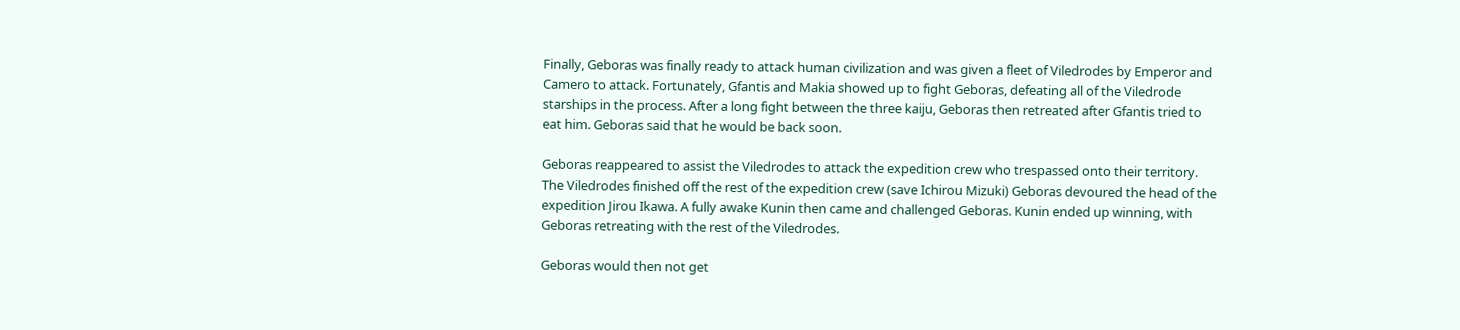Finally, Geboras was finally ready to attack human civilization and was given a fleet of Viledrodes by Emperor and Camero to attack. Fortunately, Gfantis and Makia showed up to fight Geboras, defeating all of the Viledrode starships in the process. After a long fight between the three kaiju, Geboras then retreated after Gfantis tried to eat him. Geboras said that he would be back soon.

Geboras reappeared to assist the Viledrodes to attack the expedition crew who trespassed onto their territory. The Viledrodes finished off the rest of the expedition crew (save Ichirou Mizuki) Geboras devoured the head of the expedition Jirou Ikawa. A fully awake Kunin then came and challenged Geboras. Kunin ended up winning, with Geboras retreating with the rest of the Viledrodes.

Geboras would then not get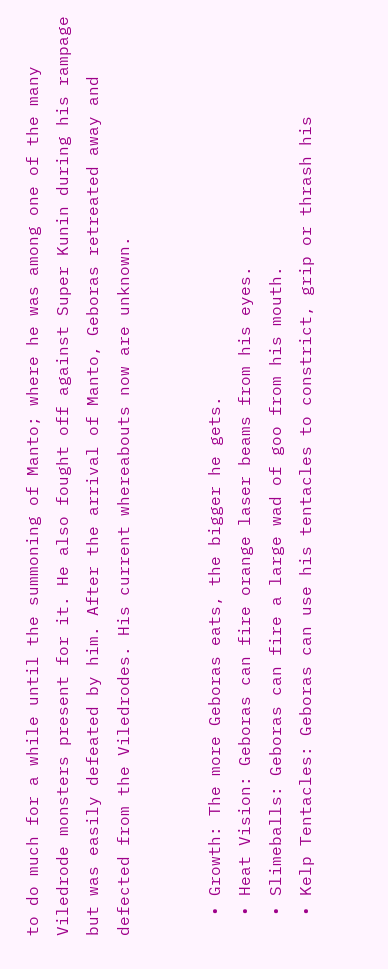to do much for a while until the summoning of Manto; where he was among one of the many Viledrode monsters present for it. He also fought off against Super Kunin during his rampage but was easily defeated by him. After the arrival of Manto, Geboras retreated away and defected from the Viledrodes. His current whereabouts now are unknown.


  • Growth: The more Geboras eats, the bigger he gets.
  • Heat Vision: Geboras can fire orange laser beams from his eyes.
  • Slimeballs: Geboras can fire a large wad of goo from his mouth.
  • Kelp Tentacles: Geboras can use his tentacles to constrict, grip or thrash his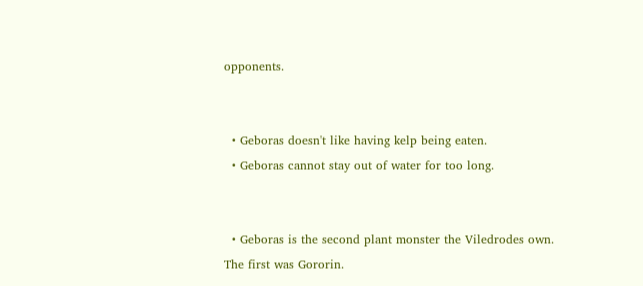opponents.


  • Geboras doesn't like having kelp being eaten.
  • Geboras cannot stay out of water for too long.


  • Geboras is the second plant monster the Viledrodes own. The first was Gororin.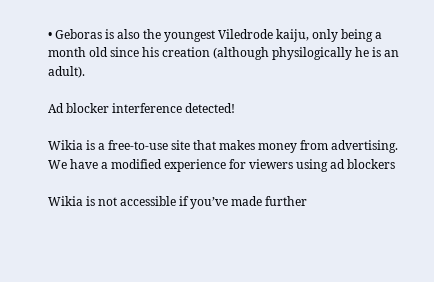• Geboras is also the youngest Viledrode kaiju, only being a month old since his creation (although physilogically he is an adult).

Ad blocker interference detected!

Wikia is a free-to-use site that makes money from advertising. We have a modified experience for viewers using ad blockers

Wikia is not accessible if you’ve made further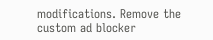modifications. Remove the custom ad blocker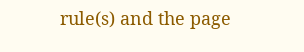rule(s) and the page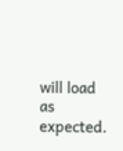will load as expected.